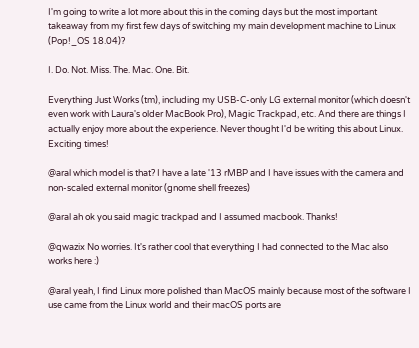I'm going to write a lot more about this in the coming days but the most important takeaway from my first few days of switching my main development machine to Linux (Pop!_OS 18.04)?

I. Do. Not. Miss. The. Mac. One. Bit.

Everything Just Works (tm), including my USB-C-only LG external monitor (which doesn't even work with Laura's older MacBook Pro), Magic Trackpad, etc. And there are things I actually enjoy more about the experience. Never thought I'd be writing this about Linux. Exciting times!

@aral which model is that? I have a late '13 rMBP and I have issues with the camera and non-scaled external monitor (gnome shell freezes)

@aral ah ok you said magic trackpad and I assumed macbook. Thanks!

@qwazix No worries. It's rather cool that everything I had connected to the Mac also works here :)

@aral yeah, I find Linux more polished than MacOS mainly because most of the software I use came from the Linux world and their macOS ports are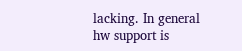lacking. In general hw support is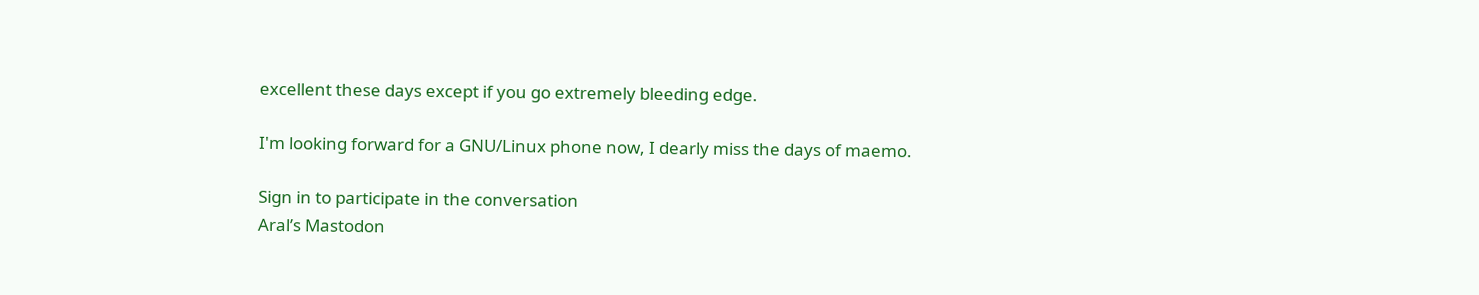excellent these days except if you go extremely bleeding edge.

I'm looking forward for a GNU/Linux phone now, I dearly miss the days of maemo.

Sign in to participate in the conversation
Aral’s Mastodon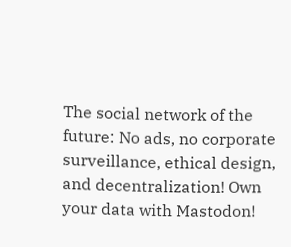The social network of the future: No ads, no corporate surveillance, ethical design, and decentralization! Own your data with Mastodon!